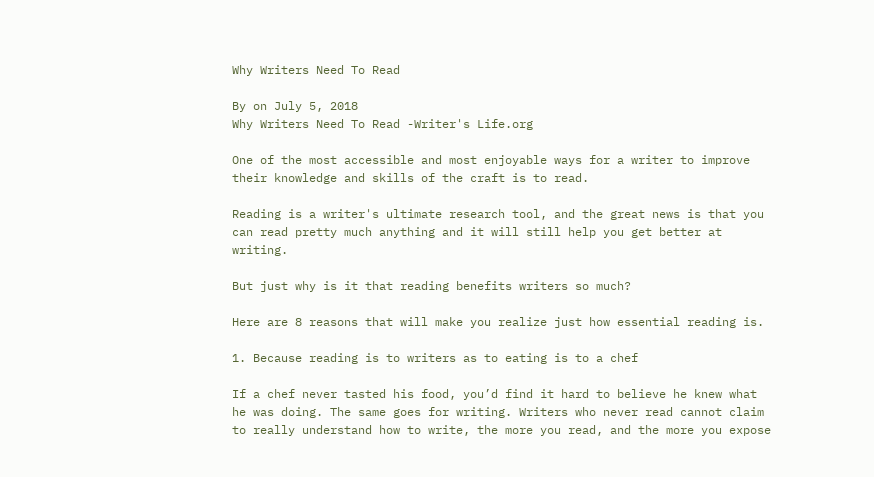Why Writers Need To Read

By on July 5, 2018
Why Writers Need To Read -Writer's Life.org

One of the most accessible and most enjoyable ways for a writer to improve their knowledge and skills of the craft is to read.

Reading is a writer's ultimate research tool, and the great news is that you can read pretty much anything and it will still help you get better at writing.

But just why is it that reading benefits writers so much?

Here are 8 reasons that will make you realize just how essential reading is.

1. Because reading is to writers as to eating is to a chef

If a chef never tasted his food, you’d find it hard to believe he knew what he was doing. The same goes for writing. Writers who never read cannot claim to really understand how to write, the more you read, and the more you expose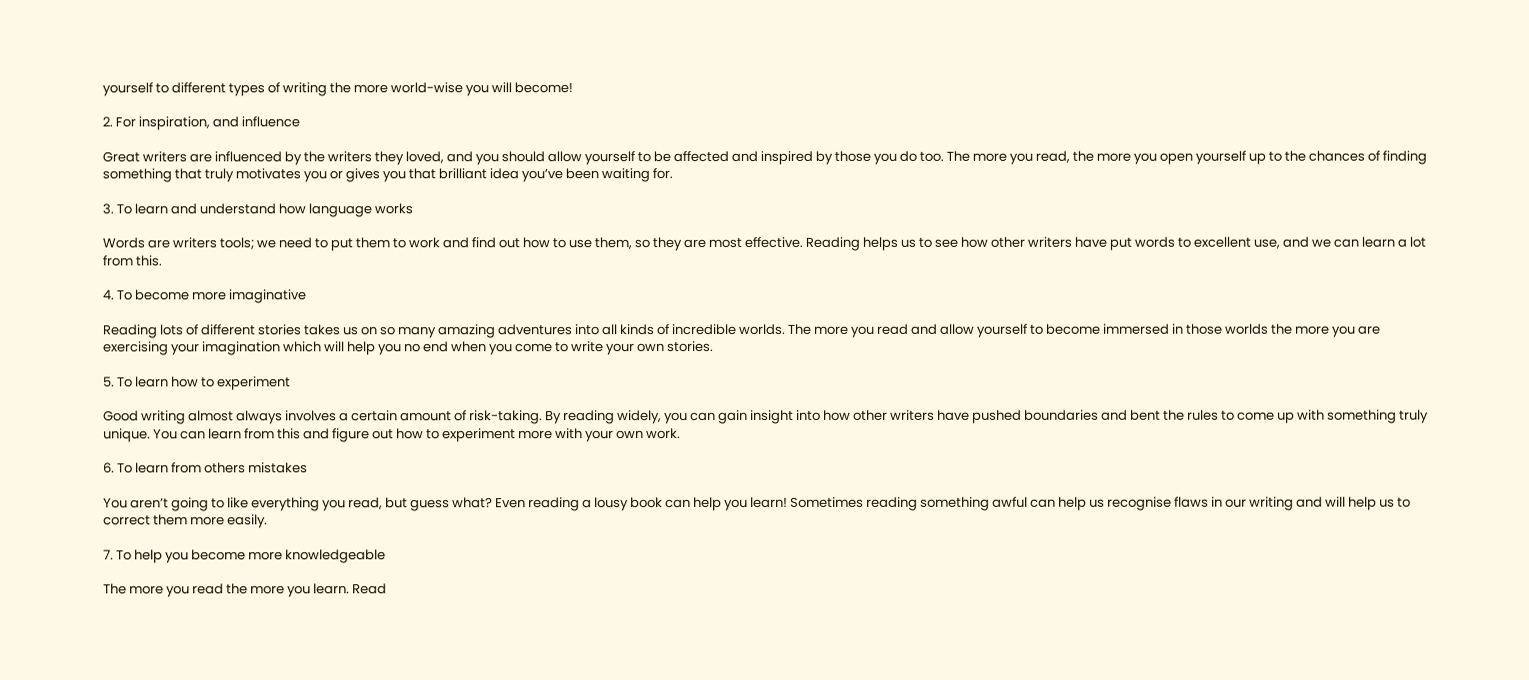yourself to different types of writing the more world-wise you will become!

2. For inspiration, and influence

Great writers are influenced by the writers they loved, and you should allow yourself to be affected and inspired by those you do too. The more you read, the more you open yourself up to the chances of finding something that truly motivates you or gives you that brilliant idea you’ve been waiting for.

3. To learn and understand how language works

Words are writers tools; we need to put them to work and find out how to use them, so they are most effective. Reading helps us to see how other writers have put words to excellent use, and we can learn a lot from this.

4. To become more imaginative

Reading lots of different stories takes us on so many amazing adventures into all kinds of incredible worlds. The more you read and allow yourself to become immersed in those worlds the more you are exercising your imagination which will help you no end when you come to write your own stories.

5. To learn how to experiment

Good writing almost always involves a certain amount of risk-taking. By reading widely, you can gain insight into how other writers have pushed boundaries and bent the rules to come up with something truly unique. You can learn from this and figure out how to experiment more with your own work.

6. To learn from others mistakes

You aren’t going to like everything you read, but guess what? Even reading a lousy book can help you learn! Sometimes reading something awful can help us recognise flaws in our writing and will help us to correct them more easily.

7. To help you become more knowledgeable

The more you read the more you learn. Read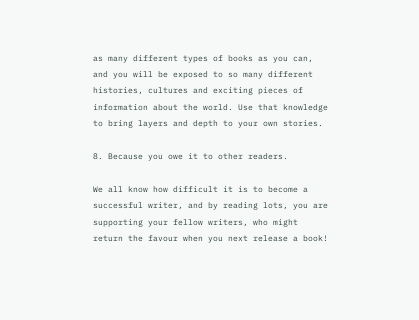as many different types of books as you can, and you will be exposed to so many different histories, cultures and exciting pieces of information about the world. Use that knowledge to bring layers and depth to your own stories.

8. Because you owe it to other readers.

We all know how difficult it is to become a successful writer, and by reading lots, you are supporting your fellow writers, who might return the favour when you next release a book!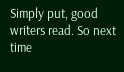Simply put, good writers read. So next time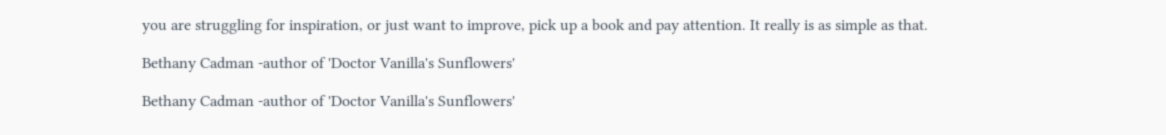you are struggling for inspiration, or just want to improve, pick up a book and pay attention. It really is as simple as that.

Bethany Cadman -author of 'Doctor Vanilla's Sunflowers'

Bethany Cadman -author of 'Doctor Vanilla's Sunflowers'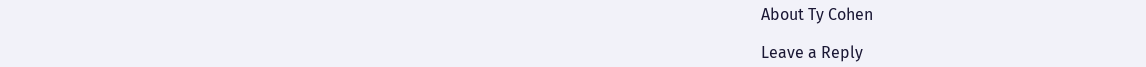About Ty Cohen

Leave a Reply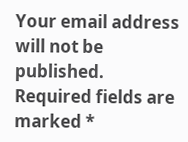Your email address will not be published. Required fields are marked *